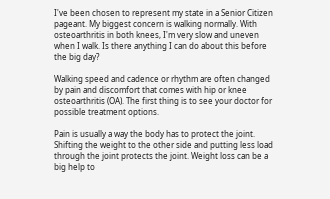I've been chosen to represent my state in a Senior Citizen pageant. My biggest concern is walking normally. With osteoarthritis in both knees, I'm very slow and uneven when I walk. Is there anything I can do about this before the big day?

Walking speed and cadence or rhythm are often changed by pain and discomfort that comes with hip or knee osteoarthritis (OA). The first thing is to see your doctor for possible treatment options.

Pain is usually a way the body has to protect the joint. Shifting the weight to the other side and putting less load through the joint protects the joint. Weight loss can be a big help to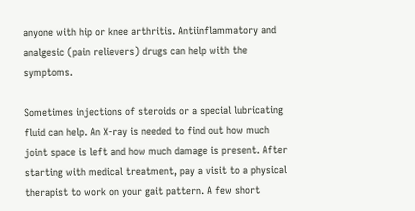anyone with hip or knee arthritis. Antiinflammatory and analgesic (pain relievers) drugs can help with the symptoms.

Sometimes injections of steroids or a special lubricating fluid can help. An X-ray is needed to find out how much joint space is left and how much damage is present. After starting with medical treatment, pay a visit to a physical therapist to work on your gait pattern. A few short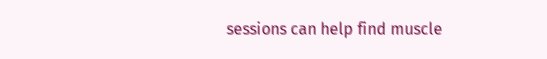sessions can help find muscle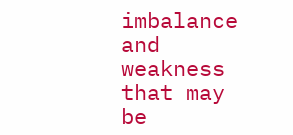imbalance and weakness that may be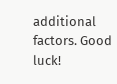additional factors. Good luck!